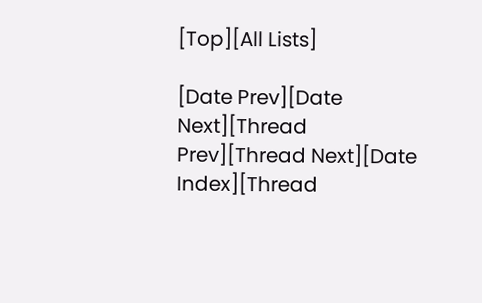[Top][All Lists]

[Date Prev][Date Next][Thread Prev][Thread Next][Date Index][Thread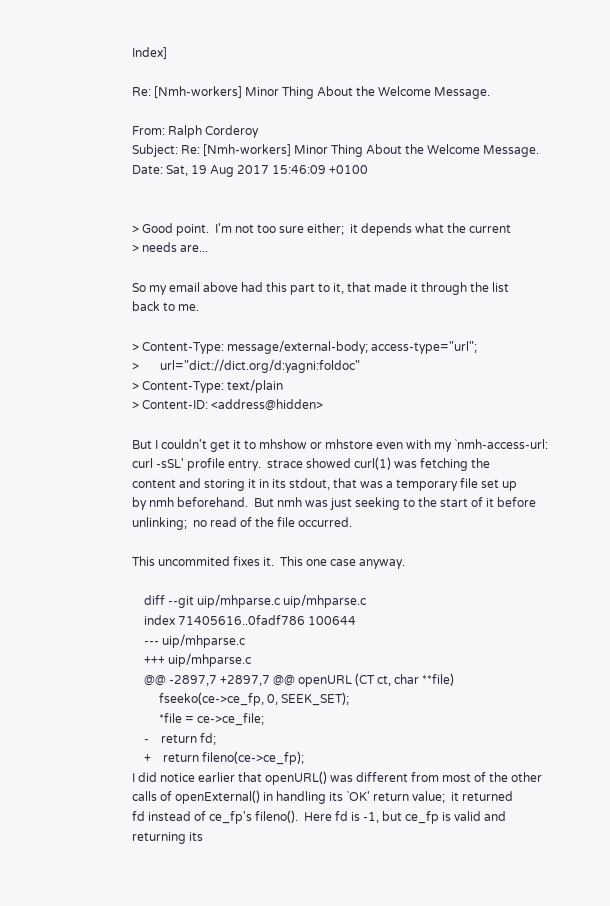Index]

Re: [Nmh-workers] Minor Thing About the Welcome Message.

From: Ralph Corderoy
Subject: Re: [Nmh-workers] Minor Thing About the Welcome Message.
Date: Sat, 19 Aug 2017 15:46:09 +0100


> Good point.  I'm not too sure either;  it depends what the current
> needs are...

So my email above had this part to it, that made it through the list
back to me.

> Content-Type: message/external-body; access-type="url";
>       url="dict://dict.org/d:yagni:foldoc"
> Content-Type: text/plain
> Content-ID: <address@hidden>

But I couldn't get it to mhshow or mhstore even with my `nmh-access-url:
curl -sSL' profile entry.  strace showed curl(1) was fetching the
content and storing it in its stdout, that was a temporary file set up
by nmh beforehand.  But nmh was just seeking to the start of it before
unlinking;  no read of the file occurred.

This uncommited fixes it.  This one case anyway.

    diff --git uip/mhparse.c uip/mhparse.c
    index 71405616..0fadf786 100644
    --- uip/mhparse.c
    +++ uip/mhparse.c
    @@ -2897,7 +2897,7 @@ openURL (CT ct, char **file)
         fseeko(ce->ce_fp, 0, SEEK_SET);
         *file = ce->ce_file;
    -    return fd;
    +    return fileno(ce->ce_fp);
I did notice earlier that openURL() was different from most of the other
calls of openExternal() in handling its `OK' return value;  it returned
fd instead of ce_fp's fileno().  Here fd is -1, but ce_fp is valid and
returning its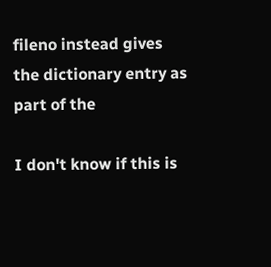fileno instead gives the dictionary entry as part of the

I don't know if this is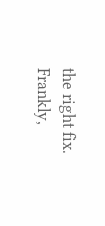the right fix.  Frankly,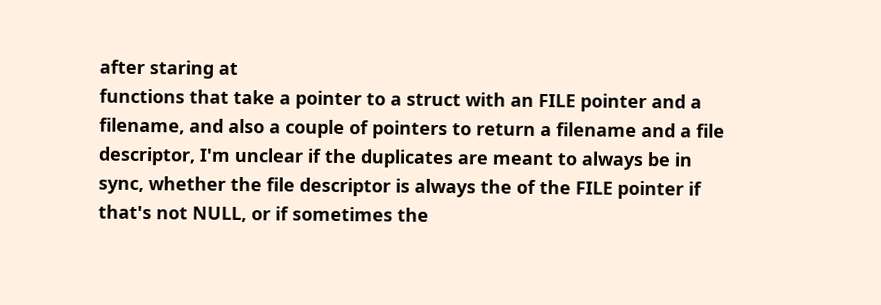after staring at
functions that take a pointer to a struct with an FILE pointer and a
filename, and also a couple of pointers to return a filename and a file
descriptor, I'm unclear if the duplicates are meant to always be in
sync, whether the file descriptor is always the of the FILE pointer if
that's not NULL, or if sometimes the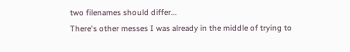two filenames should differ...
There's other messes I was already in the middle of trying to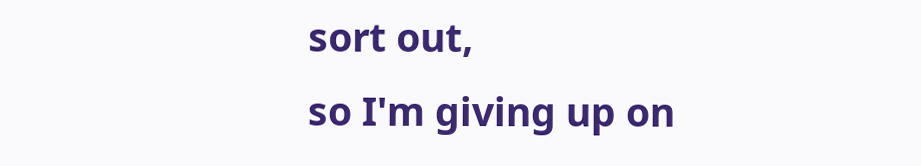sort out,
so I'm giving up on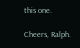this one.

Cheers, Ralph.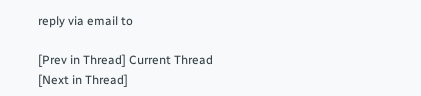reply via email to

[Prev in Thread] Current Thread [Next in Thread]